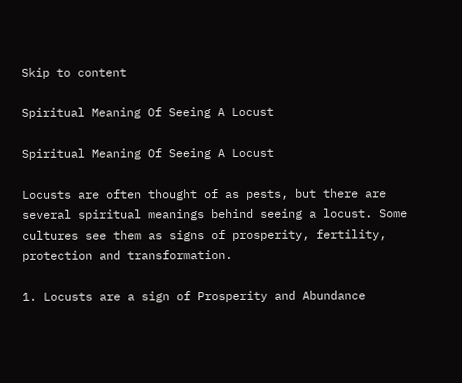Skip to content

Spiritual Meaning Of Seeing A Locust

Spiritual Meaning Of Seeing A Locust

Locusts are often thought of as pests, but there are several spiritual meanings behind seeing a locust. Some cultures see them as signs of prosperity, fertility, protection and transformation.

1. Locusts are a sign of Prosperity and Abundance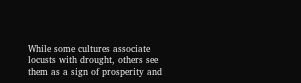While some cultures associate locusts with drought, others see them as a sign of prosperity and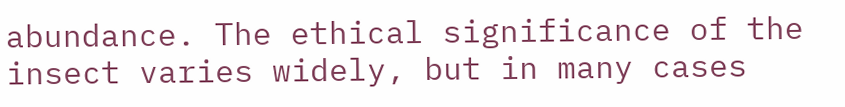abundance. The ethical significance of the insect varies widely, but in many cases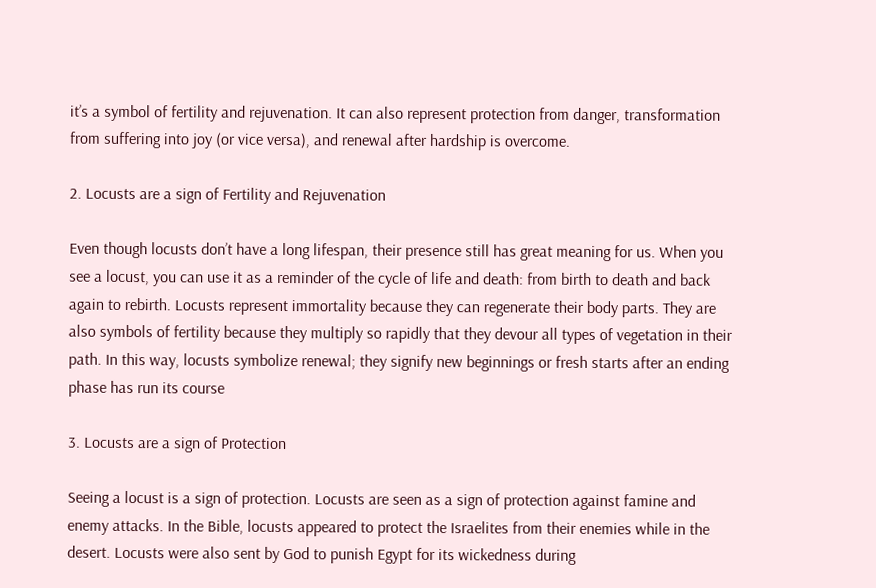it’s a symbol of fertility and rejuvenation. It can also represent protection from danger, transformation from suffering into joy (or vice versa), and renewal after hardship is overcome.

2. Locusts are a sign of Fertility and Rejuvenation

Even though locusts don’t have a long lifespan, their presence still has great meaning for us. When you see a locust, you can use it as a reminder of the cycle of life and death: from birth to death and back again to rebirth. Locusts represent immortality because they can regenerate their body parts. They are also symbols of fertility because they multiply so rapidly that they devour all types of vegetation in their path. In this way, locusts symbolize renewal; they signify new beginnings or fresh starts after an ending phase has run its course

3. Locusts are a sign of Protection

Seeing a locust is a sign of protection. Locusts are seen as a sign of protection against famine and enemy attacks. In the Bible, locusts appeared to protect the Israelites from their enemies while in the desert. Locusts were also sent by God to punish Egypt for its wickedness during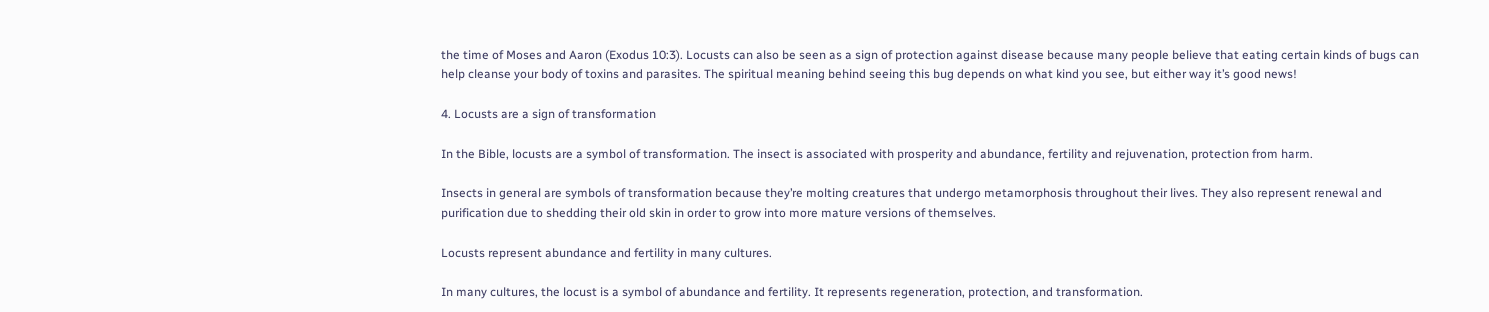the time of Moses and Aaron (Exodus 10:3). Locusts can also be seen as a sign of protection against disease because many people believe that eating certain kinds of bugs can help cleanse your body of toxins and parasites. The spiritual meaning behind seeing this bug depends on what kind you see, but either way it’s good news!

4. Locusts are a sign of transformation

In the Bible, locusts are a symbol of transformation. The insect is associated with prosperity and abundance, fertility and rejuvenation, protection from harm.

Insects in general are symbols of transformation because they’re molting creatures that undergo metamorphosis throughout their lives. They also represent renewal and purification due to shedding their old skin in order to grow into more mature versions of themselves.

Locusts represent abundance and fertility in many cultures.

In many cultures, the locust is a symbol of abundance and fertility. It represents regeneration, protection, and transformation.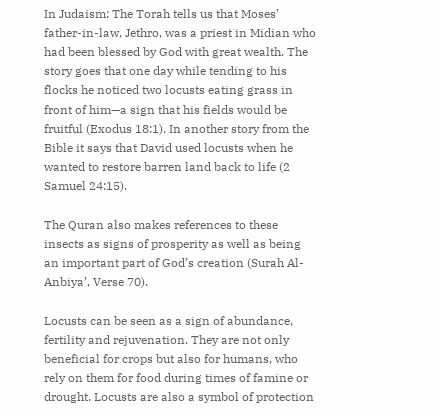In Judaism: The Torah tells us that Moses’ father-in-law, Jethro, was a priest in Midian who had been blessed by God with great wealth. The story goes that one day while tending to his flocks he noticed two locusts eating grass in front of him—a sign that his fields would be fruitful (Exodus 18:1). In another story from the Bible it says that David used locusts when he wanted to restore barren land back to life (2 Samuel 24:15).

The Quran also makes references to these insects as signs of prosperity as well as being an important part of God’s creation (Surah Al-Anbiya’, Verse 70).

Locusts can be seen as a sign of abundance, fertility and rejuvenation. They are not only beneficial for crops but also for humans, who rely on them for food during times of famine or drought. Locusts are also a symbol of protection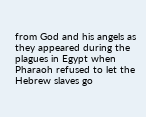from God and his angels as they appeared during the plagues in Egypt when Pharaoh refused to let the Hebrew slaves go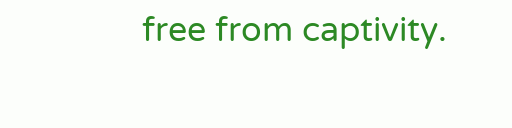free from captivity.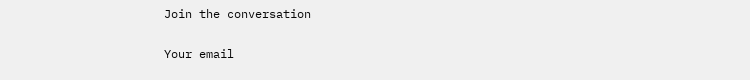Join the conversation

Your email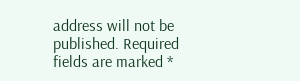address will not be published. Required fields are marked *